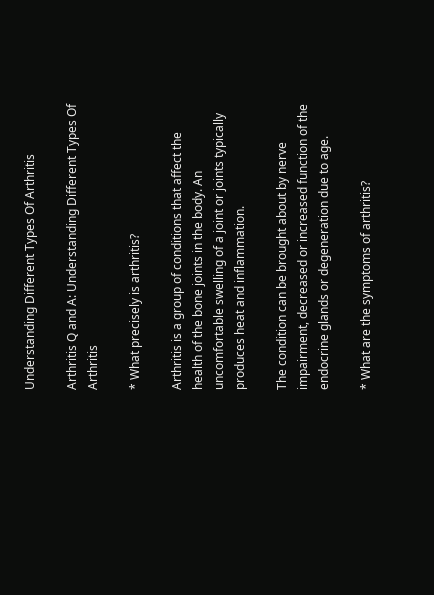Understanding Different Types Of Arthritis

Arthritis Q and A: Understanding Different Types Of Arthritis

* What precisely is arthritis?

Arthritis is a group of conditions that affect the health of the bone joints in the body. An uncomfortable swelling of a joint or joints typically produces heat and inflammation.

The condition can be brought about by nerve impairment, decreased or increased function of the endocrine glands or degeneration due to age.

* What are the symptoms of arthritis?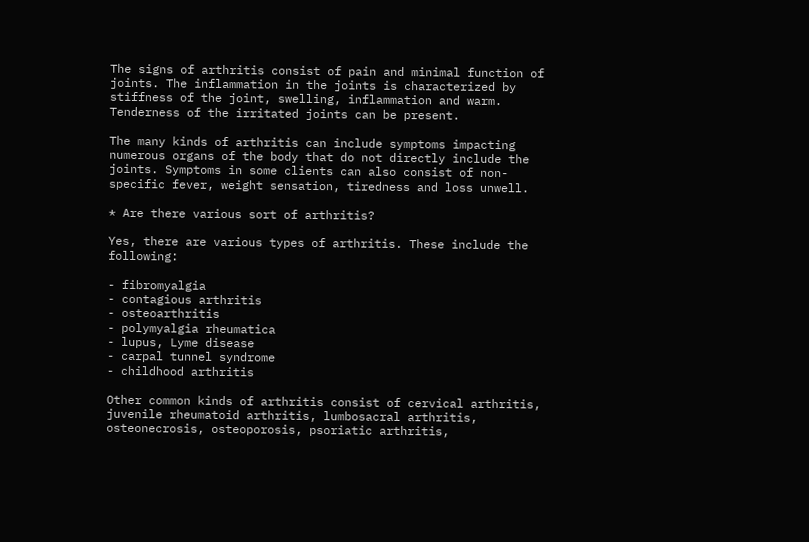The signs of arthritis consist of pain and minimal function of joints. The inflammation in the joints is characterized by stiffness of the joint, swelling, inflammation and warm. Tenderness of the irritated joints can be present.

The many kinds of arthritis can include symptoms impacting numerous organs of the body that do not directly include the joints. Symptoms in some clients can also consist of non-specific fever, weight sensation, tiredness and loss unwell.

* Are there various sort of arthritis?

Yes, there are various types of arthritis. These include the following:

- fibromyalgia
- contagious arthritis
- osteoarthritis
- polymyalgia rheumatica
- lupus, Lyme disease
- carpal tunnel syndrome
- childhood arthritis

Other common kinds of arthritis consist of cervical arthritis, juvenile rheumatoid arthritis, lumbosacral arthritis, osteonecrosis, osteoporosis, psoriatic arthritis,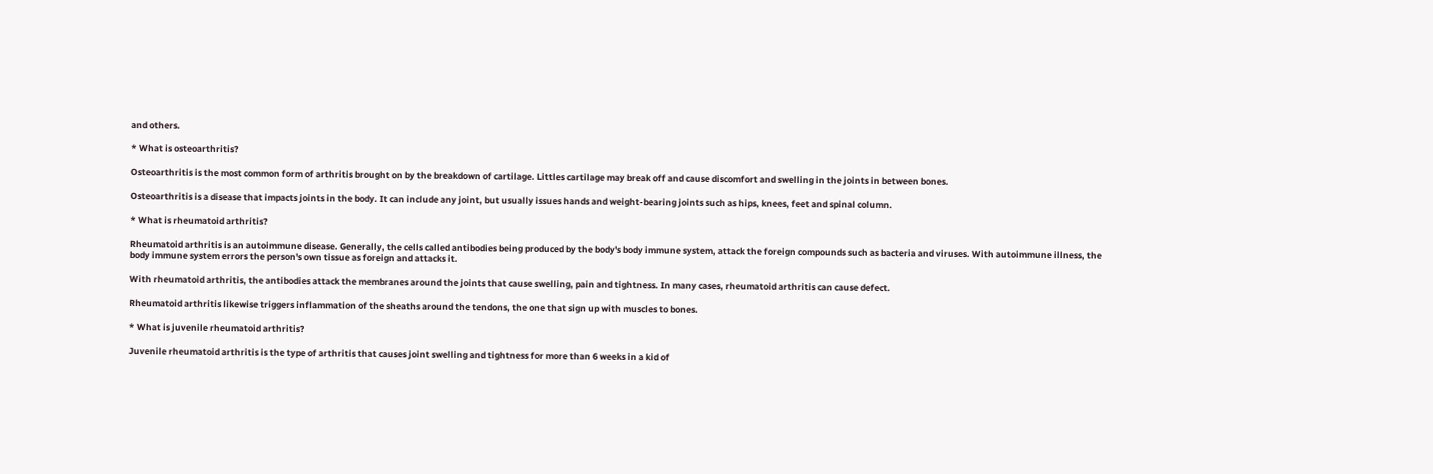and others.

* What is osteoarthritis?

Osteoarthritis is the most common form of arthritis brought on by the breakdown of cartilage. Littles cartilage may break off and cause discomfort and swelling in the joints in between bones.

Osteoarthritis is a disease that impacts joints in the body. It can include any joint, but usually issues hands and weight-bearing joints such as hips, knees, feet and spinal column.

* What is rheumatoid arthritis?

Rheumatoid arthritis is an autoimmune disease. Generally, the cells called antibodies being produced by the body's body immune system, attack the foreign compounds such as bacteria and viruses. With autoimmune illness, the body immune system errors the person's own tissue as foreign and attacks it.

With rheumatoid arthritis, the antibodies attack the membranes around the joints that cause swelling, pain and tightness. In many cases, rheumatoid arthritis can cause defect.

Rheumatoid arthritis likewise triggers inflammation of the sheaths around the tendons, the one that sign up with muscles to bones.

* What is juvenile rheumatoid arthritis?

Juvenile rheumatoid arthritis is the type of arthritis that causes joint swelling and tightness for more than 6 weeks in a kid of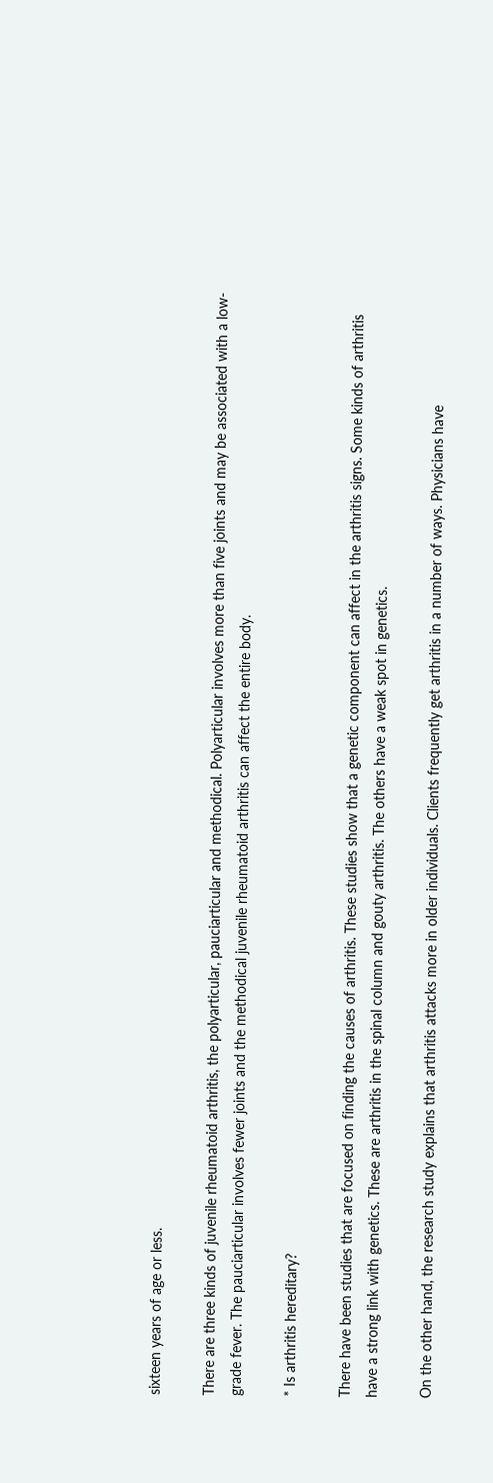sixteen years of age or less.

There are three kinds of juvenile rheumatoid arthritis, the polyarticular, pauciarticular and methodical. Polyarticular involves more than five joints and may be associated with a low-grade fever. The pauciarticular involves fewer joints and the methodical juvenile rheumatoid arthritis can affect the entire body.

* Is arthritis hereditary?

There have been studies that are focused on finding the causes of arthritis. These studies show that a genetic component can affect in the arthritis signs. Some kinds of arthritis have a strong link with genetics. These are arthritis in the spinal column and gouty arthritis. The others have a weak spot in genetics.

On the other hand, the research study explains that arthritis attacks more in older individuals. Clients frequently get arthritis in a number of ways. Physicians have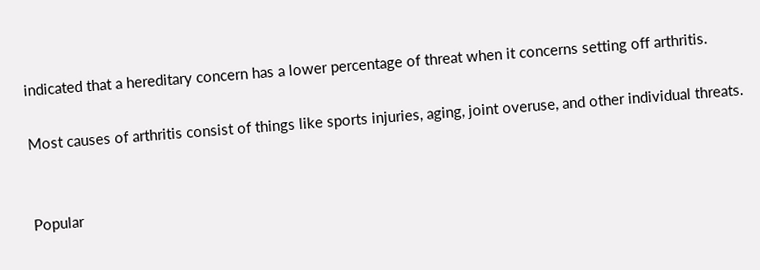indicated that a hereditary concern has a lower percentage of threat when it concerns setting off arthritis.

Most causes of arthritis consist of things like sports injuries, aging, joint overuse, and other individual threats.


Popular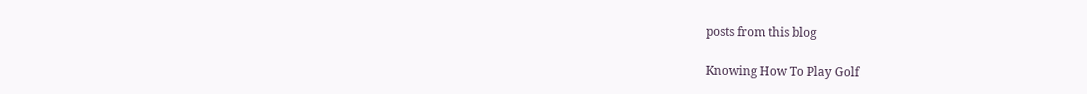posts from this blog

Knowing How To Play Golf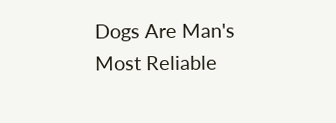Dogs Are Man's Most Reliable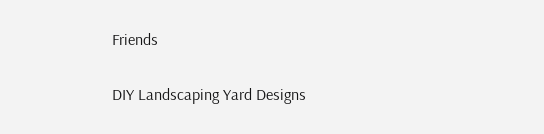Friends

DIY Landscaping Yard Designs